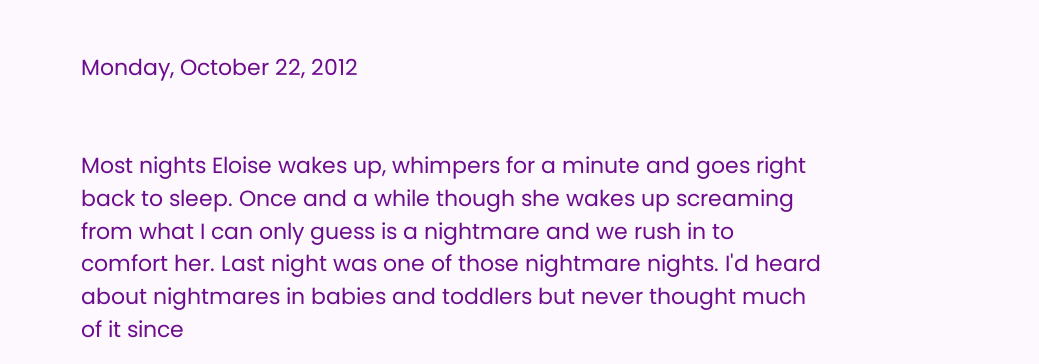Monday, October 22, 2012


Most nights Eloise wakes up, whimpers for a minute and goes right back to sleep. Once and a while though she wakes up screaming from what I can only guess is a nightmare and we rush in to comfort her. Last night was one of those nightmare nights. I'd heard about nightmares in babies and toddlers but never thought much of it since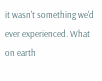it wasn't something we'd ever experienced. What on earth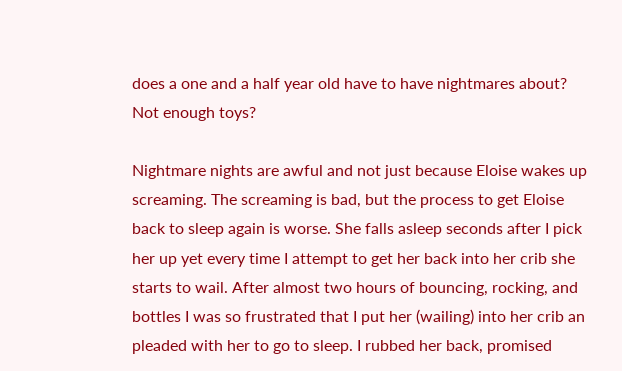does a one and a half year old have to have nightmares about? Not enough toys?

Nightmare nights are awful and not just because Eloise wakes up screaming. The screaming is bad, but the process to get Eloise back to sleep again is worse. She falls asleep seconds after I pick her up yet every time I attempt to get her back into her crib she starts to wail. After almost two hours of bouncing, rocking, and bottles I was so frustrated that I put her (wailing) into her crib an pleaded with her to go to sleep. I rubbed her back, promised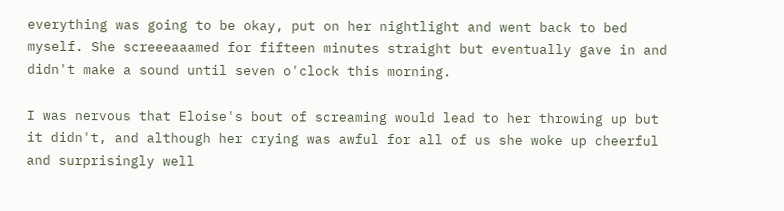everything was going to be okay, put on her nightlight and went back to bed myself. She screeeaaamed for fifteen minutes straight but eventually gave in and didn't make a sound until seven o'clock this morning.

I was nervous that Eloise's bout of screaming would lead to her throwing up but it didn't, and although her crying was awful for all of us she woke up cheerful and surprisingly well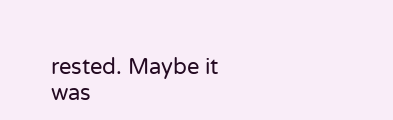rested. Maybe it was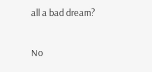all a bad dream?

No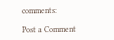comments:

Post a Comment